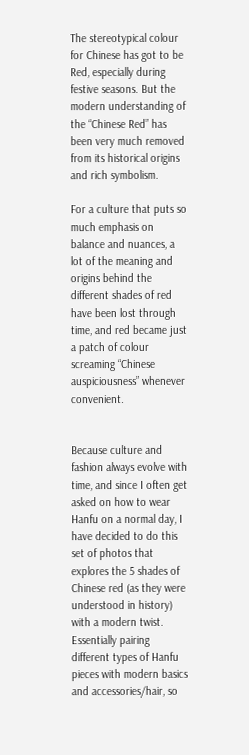The stereotypical colour for Chinese has got to be Red, especially during festive seasons. But the modern understanding of the “Chinese Red” has been very much removed from its historical origins and rich symbolism.

For a culture that puts so much emphasis on balance and nuances, a lot of the meaning and origins behind the different shades of red have been lost through time, and red became just a patch of colour screaming “Chinese auspiciousness” whenever convenient.


Because culture and fashion always evolve with time, and since I often get asked on how to wear Hanfu on a normal day, I have decided to do this set of photos that explores the 5 shades of Chinese red (as they were understood in history) with a modern twist. Essentially pairing different types of Hanfu pieces with modern basics and accessories/hair, so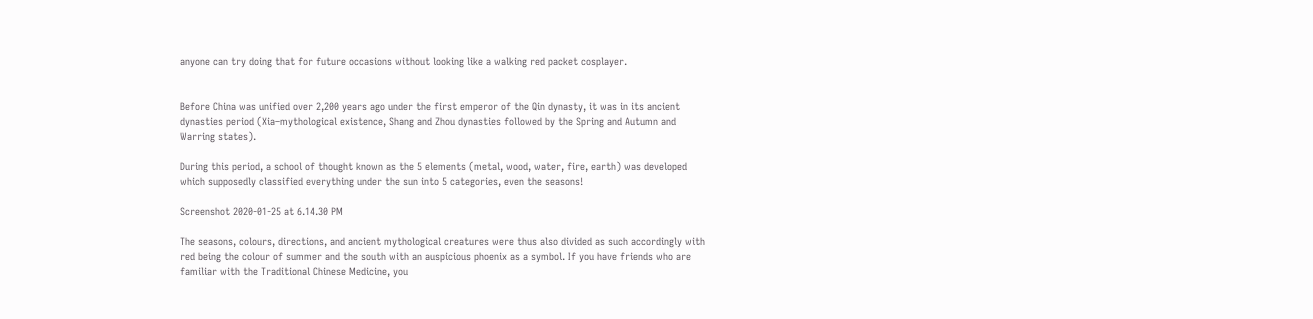anyone can try doing that for future occasions without looking like a walking red packet cosplayer.


Before China was unified over 2,200 years ago under the first emperor of the Qin dynasty, it was in its ancient dynasties period (Xia–mythological existence, Shang and Zhou dynasties followed by the Spring and Autumn and Warring states).

During this period, a school of thought known as the 5 elements (metal, wood, water, fire, earth) was developed which supposedly classified everything under the sun into 5 categories, even the seasons!

Screenshot 2020-01-25 at 6.14.30 PM

The seasons, colours, directions, and ancient mythological creatures were thus also divided as such accordingly with red being the colour of summer and the south with an auspicious phoenix as a symbol. If you have friends who are familiar with the Traditional Chinese Medicine, you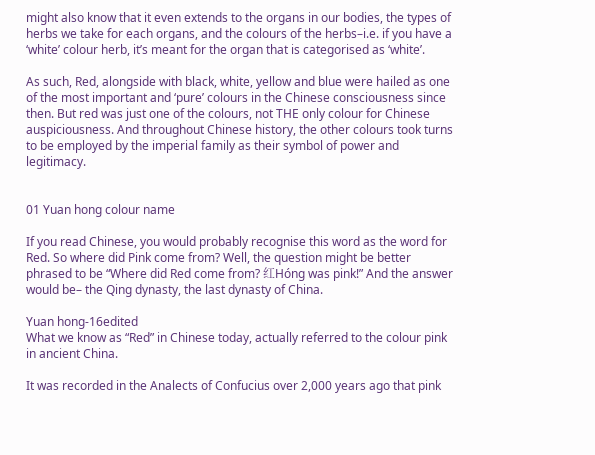might also know that it even extends to the organs in our bodies, the types of herbs we take for each organs, and the colours of the herbs–i.e. if you have a ‘white’ colour herb, it’s meant for the organ that is categorised as ‘white’.

As such, Red, alongside with black, white, yellow and blue were hailed as one of the most important and ‘pure’ colours in the Chinese consciousness since then. But red was just one of the colours, not THE only colour for Chinese auspiciousness. And throughout Chinese history, the other colours took turns to be employed by the imperial family as their symbol of power and legitimacy.


01 Yuan hong colour name

If you read Chinese, you would probably recognise this word as the word for Red. So where did Pink come from? Well, the question might be better phrased to be “Where did Red come from? 红Hóng was pink!” And the answer would be– the Qing dynasty, the last dynasty of China.

Yuan hong-16edited
What we know as “Red” in Chinese today, actually referred to the colour pink in ancient China.

It was recorded in the Analects of Confucius over 2,000 years ago that pink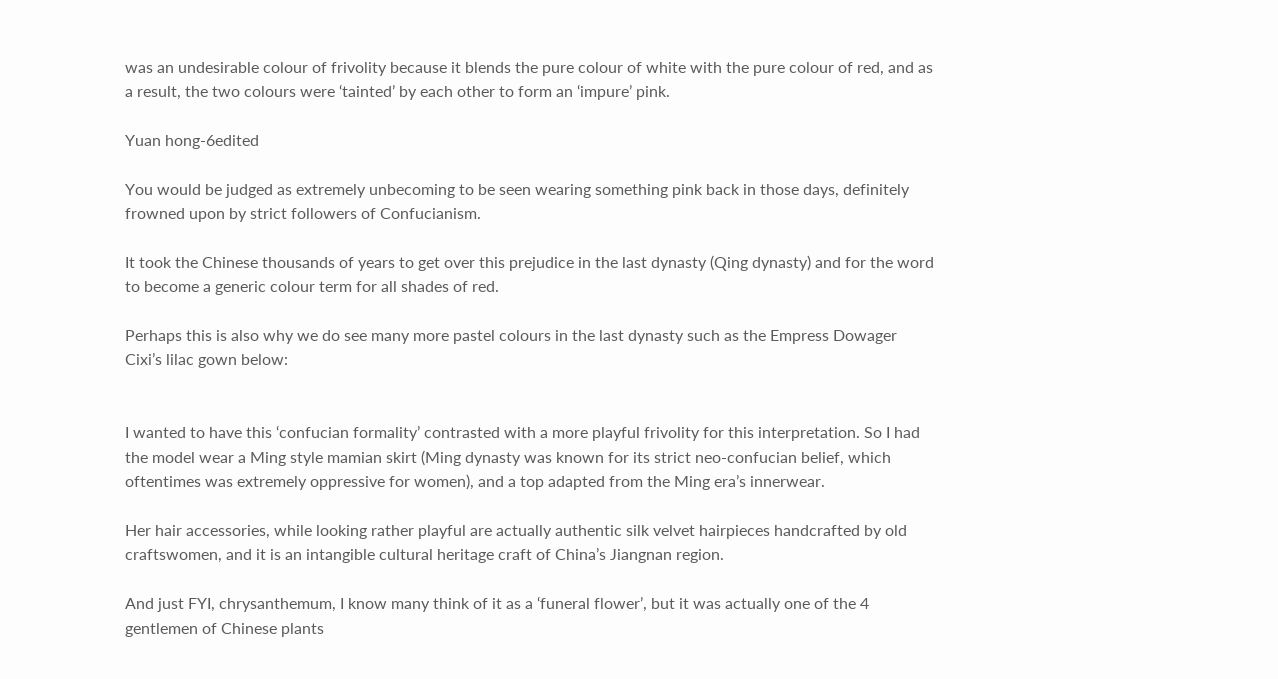was an undesirable colour of frivolity because it blends the pure colour of white with the pure colour of red, and as a result, the two colours were ‘tainted’ by each other to form an ‘impure’ pink.

Yuan hong-6edited

You would be judged as extremely unbecoming to be seen wearing something pink back in those days, definitely frowned upon by strict followers of Confucianism.

It took the Chinese thousands of years to get over this prejudice in the last dynasty (Qing dynasty) and for the word to become a generic colour term for all shades of red.

Perhaps this is also why we do see many more pastel colours in the last dynasty such as the Empress Dowager Cixi’s lilac gown below:


I wanted to have this ‘confucian formality’ contrasted with a more playful frivolity for this interpretation. So I had the model wear a Ming style mamian skirt (Ming dynasty was known for its strict neo-confucian belief, which oftentimes was extremely oppressive for women), and a top adapted from the Ming era’s innerwear.

Her hair accessories, while looking rather playful are actually authentic silk velvet hairpieces handcrafted by old craftswomen, and it is an intangible cultural heritage craft of China’s Jiangnan region.

And just FYI, chrysanthemum, I know many think of it as a ‘funeral flower’, but it was actually one of the 4 gentlemen of Chinese plants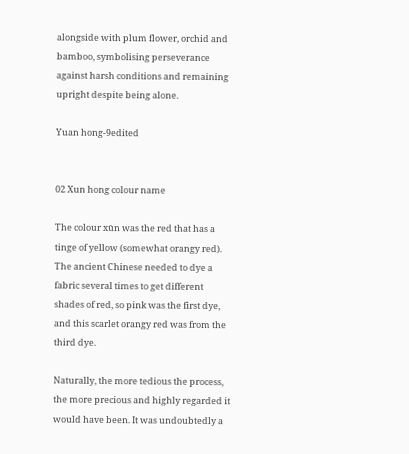alongside with plum flower, orchid and bamboo, symbolising perseverance against harsh conditions and remaining upright despite being alone.

Yuan hong-9edited


02 Xun hong colour name

The colour xūn was the red that has a tinge of yellow (somewhat orangy red). The ancient Chinese needed to dye a fabric several times to get different shades of red, so pink was the first dye, and this scarlet orangy red was from the third dye.

Naturally, the more tedious the process, the more precious and highly regarded it would have been. It was undoubtedly a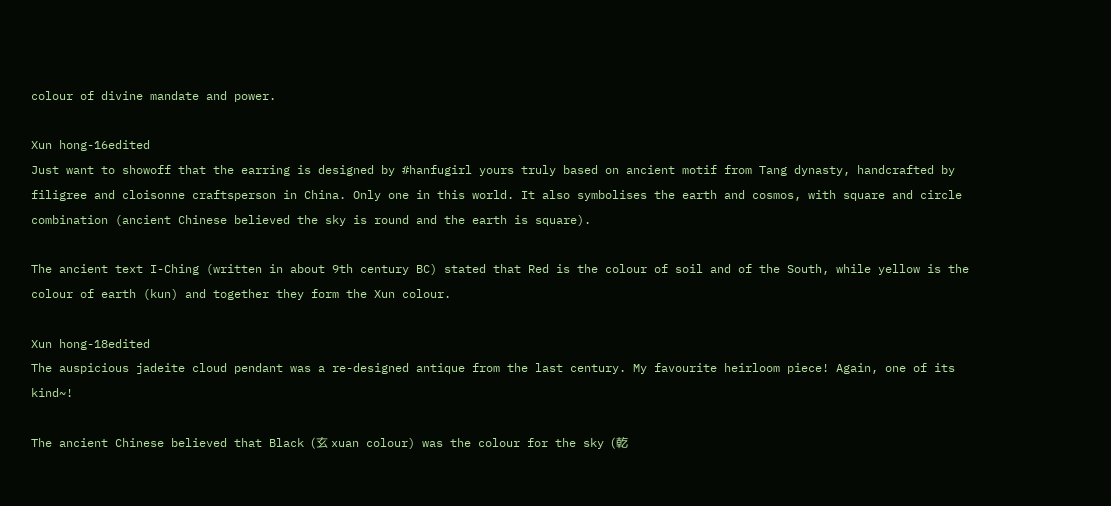colour of divine mandate and power.

Xun hong-16edited
Just want to showoff that the earring is designed by #hanfugirl yours truly based on ancient motif from Tang dynasty, handcrafted by filigree and cloisonne craftsperson in China. Only one in this world. It also symbolises the earth and cosmos, with square and circle combination (ancient Chinese believed the sky is round and the earth is square).

The ancient text I-Ching (written in about 9th century BC) stated that Red is the colour of soil and of the South, while yellow is the colour of earth (kun) and together they form the Xun colour.

Xun hong-18edited
The auspicious jadeite cloud pendant was a re-designed antique from the last century. My favourite heirloom piece! Again, one of its kind~!

The ancient Chinese believed that Black (玄 xuan colour) was the colour for the sky (乾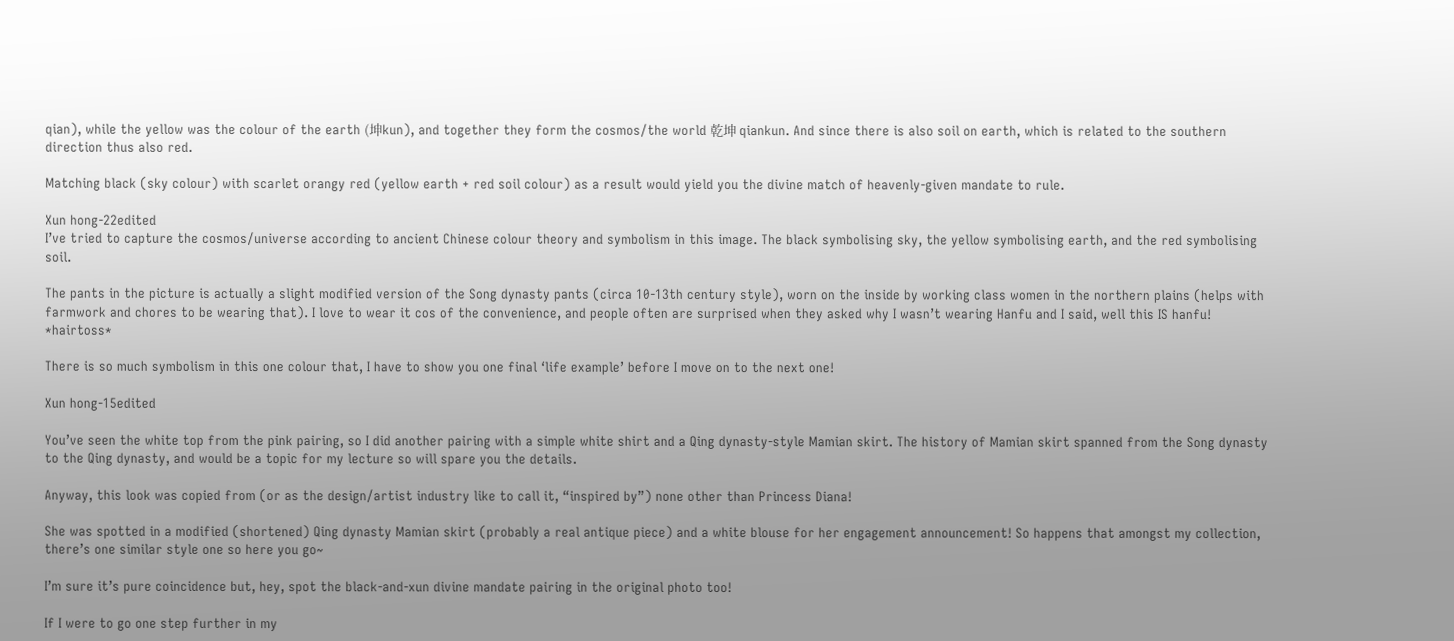qian), while the yellow was the colour of the earth (坤kun), and together they form the cosmos/the world 乾坤 qiankun. And since there is also soil on earth, which is related to the southern direction thus also red.

Matching black (sky colour) with scarlet orangy red (yellow earth + red soil colour) as a result would yield you the divine match of heavenly-given mandate to rule.

Xun hong-22edited
I’ve tried to capture the cosmos/universe according to ancient Chinese colour theory and symbolism in this image. The black symbolising sky, the yellow symbolising earth, and the red symbolising soil.

The pants in the picture is actually a slight modified version of the Song dynasty pants (circa 10-13th century style), worn on the inside by working class women in the northern plains (helps with farmwork and chores to be wearing that). I love to wear it cos of the convenience, and people often are surprised when they asked why I wasn’t wearing Hanfu and I said, well this IS hanfu! *hairtoss*

There is so much symbolism in this one colour that, I have to show you one final ‘life example’ before I move on to the next one!

Xun hong-15edited

You’ve seen the white top from the pink pairing, so I did another pairing with a simple white shirt and a Qing dynasty-style Mamian skirt. The history of Mamian skirt spanned from the Song dynasty to the Qing dynasty, and would be a topic for my lecture so will spare you the details.

Anyway, this look was copied from (or as the design/artist industry like to call it, “inspired by”) none other than Princess Diana!

She was spotted in a modified (shortened) Qing dynasty Mamian skirt (probably a real antique piece) and a white blouse for her engagement announcement! So happens that amongst my collection, there’s one similar style one so here you go~

I’m sure it’s pure coincidence but, hey, spot the black-and-xun divine mandate pairing in the original photo too!

If I were to go one step further in my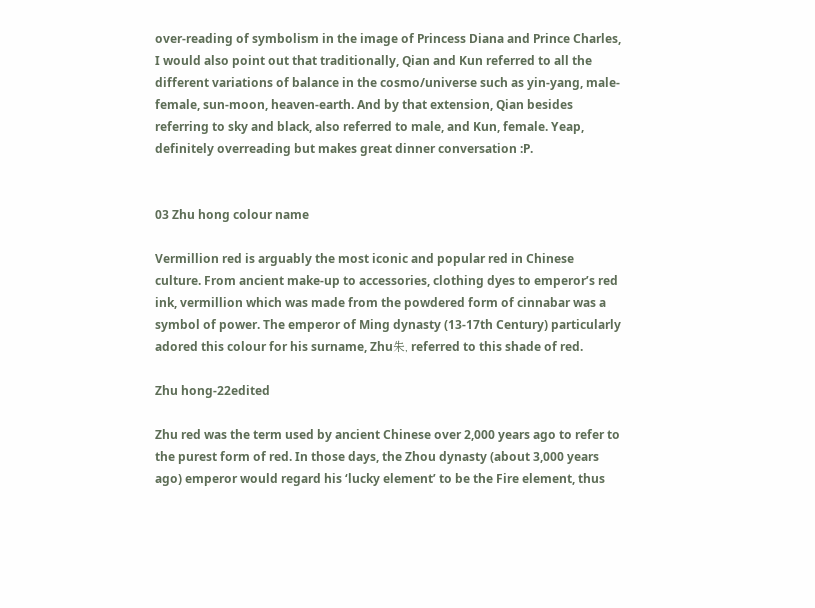over-reading of symbolism in the image of Princess Diana and Prince Charles, I would also point out that traditionally, Qian and Kun referred to all the different variations of balance in the cosmo/universe such as yin-yang, male-female, sun-moon, heaven-earth. And by that extension, Qian besides referring to sky and black, also referred to male, and Kun, female. Yeap, definitely overreading but makes great dinner conversation :P.


03 Zhu hong colour name

Vermillion red is arguably the most iconic and popular red in Chinese culture. From ancient make-up to accessories, clothing dyes to emperor’s red ink, vermillion which was made from the powdered form of cinnabar was a symbol of power. The emperor of Ming dynasty (13-17th Century) particularly adored this colour for his surname, Zhu朱, referred to this shade of red.

Zhu hong-22edited

Zhu red was the term used by ancient Chinese over 2,000 years ago to refer to the purest form of red. In those days, the Zhou dynasty (about 3,000 years ago) emperor would regard his ‘lucky element’ to be the Fire element, thus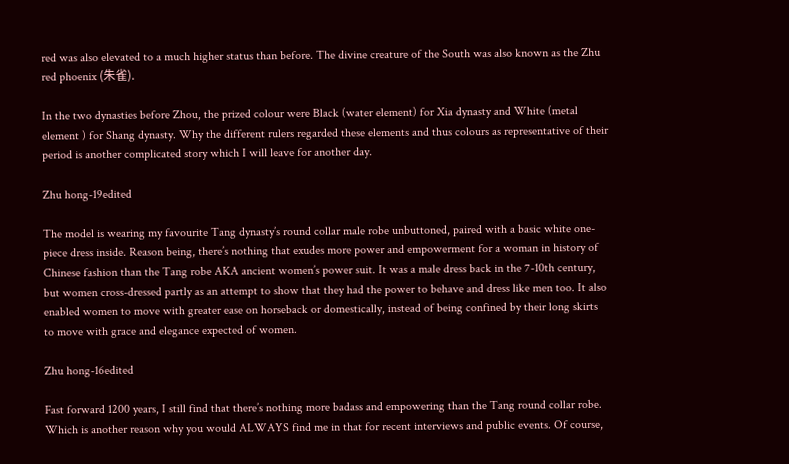red was also elevated to a much higher status than before. The divine creature of the South was also known as the Zhu red phoenix (朱雀).

In the two dynasties before Zhou, the prized colour were Black (water element) for Xia dynasty and White (metal element ) for Shang dynasty. Why the different rulers regarded these elements and thus colours as representative of their period is another complicated story which I will leave for another day.

Zhu hong-19edited

The model is wearing my favourite Tang dynasty’s round collar male robe unbuttoned, paired with a basic white one-piece dress inside. Reason being, there’s nothing that exudes more power and empowerment for a woman in history of Chinese fashion than the Tang robe AKA ancient women’s power suit. It was a male dress back in the 7-10th century, but women cross-dressed partly as an attempt to show that they had the power to behave and dress like men too. It also enabled women to move with greater ease on horseback or domestically, instead of being confined by their long skirts to move with grace and elegance expected of women.

Zhu hong-16edited

Fast forward 1200 years, I still find that there’s nothing more badass and empowering than the Tang round collar robe. Which is another reason why you would ALWAYS find me in that for recent interviews and public events. Of course,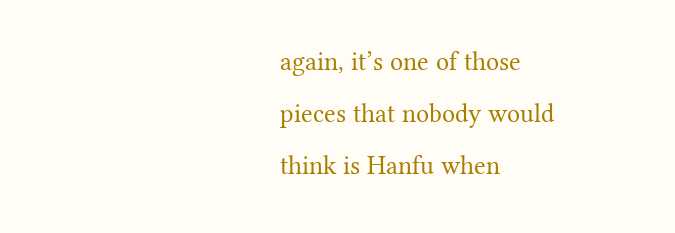again, it’s one of those pieces that nobody would think is Hanfu when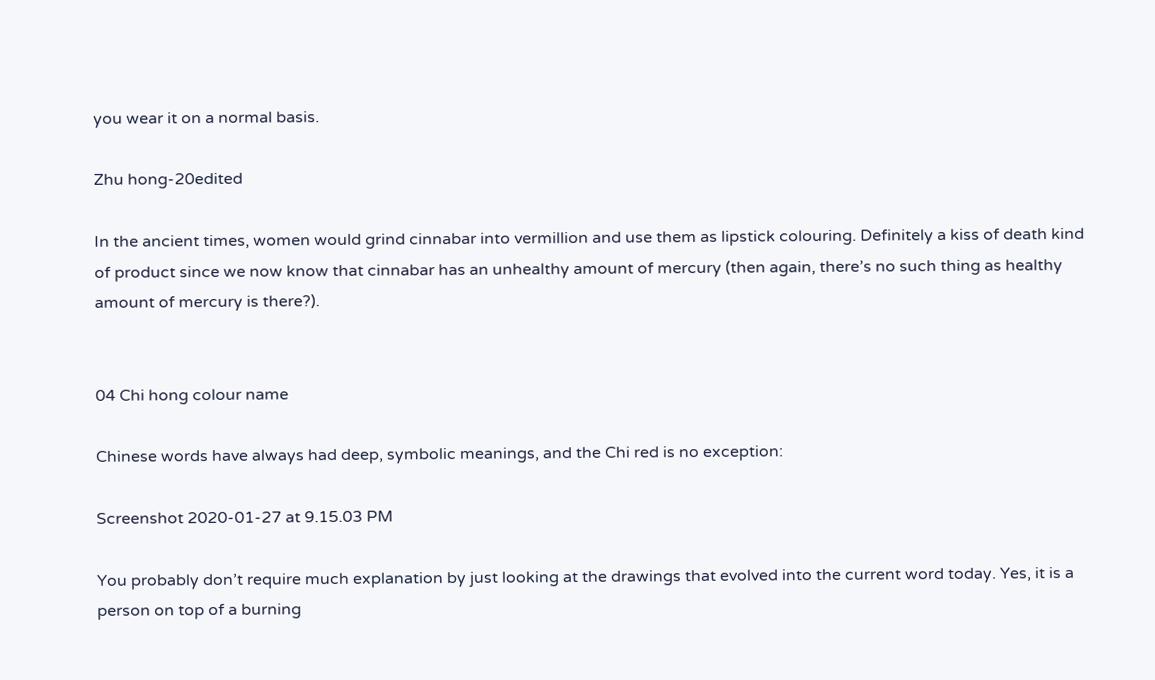you wear it on a normal basis.

Zhu hong-20edited

In the ancient times, women would grind cinnabar into vermillion and use them as lipstick colouring. Definitely a kiss of death kind of product since we now know that cinnabar has an unhealthy amount of mercury (then again, there’s no such thing as healthy amount of mercury is there?).


04 Chi hong colour name

Chinese words have always had deep, symbolic meanings, and the Chi red is no exception:

Screenshot 2020-01-27 at 9.15.03 PM

You probably don’t require much explanation by just looking at the drawings that evolved into the current word today. Yes, it is a person on top of a burning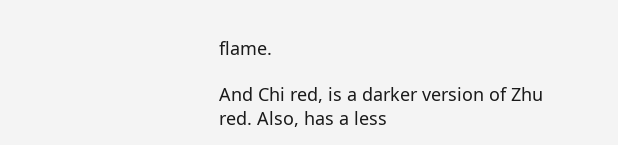flame.

And Chi red, is a darker version of Zhu red. Also, has a less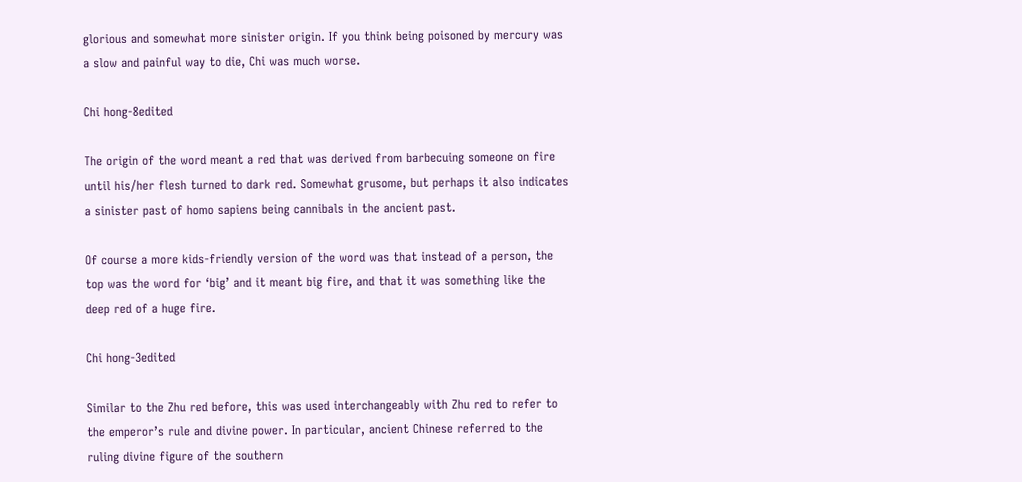glorious and somewhat more sinister origin. If you think being poisoned by mercury was a slow and painful way to die, Chi was much worse.

Chi hong-8edited

The origin of the word meant a red that was derived from barbecuing someone on fire until his/her flesh turned to dark red. Somewhat grusome, but perhaps it also indicates a sinister past of homo sapiens being cannibals in the ancient past.

Of course a more kids-friendly version of the word was that instead of a person, the top was the word for ‘big’ and it meant big fire, and that it was something like the deep red of a huge fire.

Chi hong-3edited

Similar to the Zhu red before, this was used interchangeably with Zhu red to refer to the emperor’s rule and divine power. In particular, ancient Chinese referred to the ruling divine figure of the southern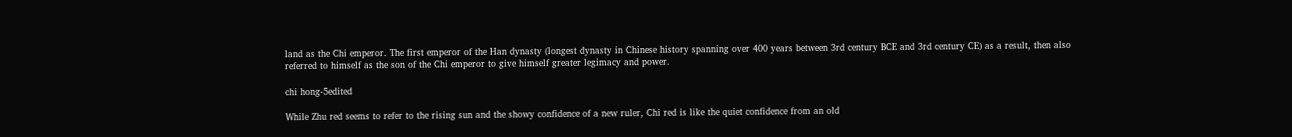land as the Chi emperor. The first emperor of the Han dynasty (longest dynasty in Chinese history spanning over 400 years between 3rd century BCE and 3rd century CE) as a result, then also referred to himself as the son of the Chi emperor to give himself greater legimacy and power.

chi hong-5edited

While Zhu red seems to refer to the rising sun and the showy confidence of a new ruler, Chi red is like the quiet confidence from an old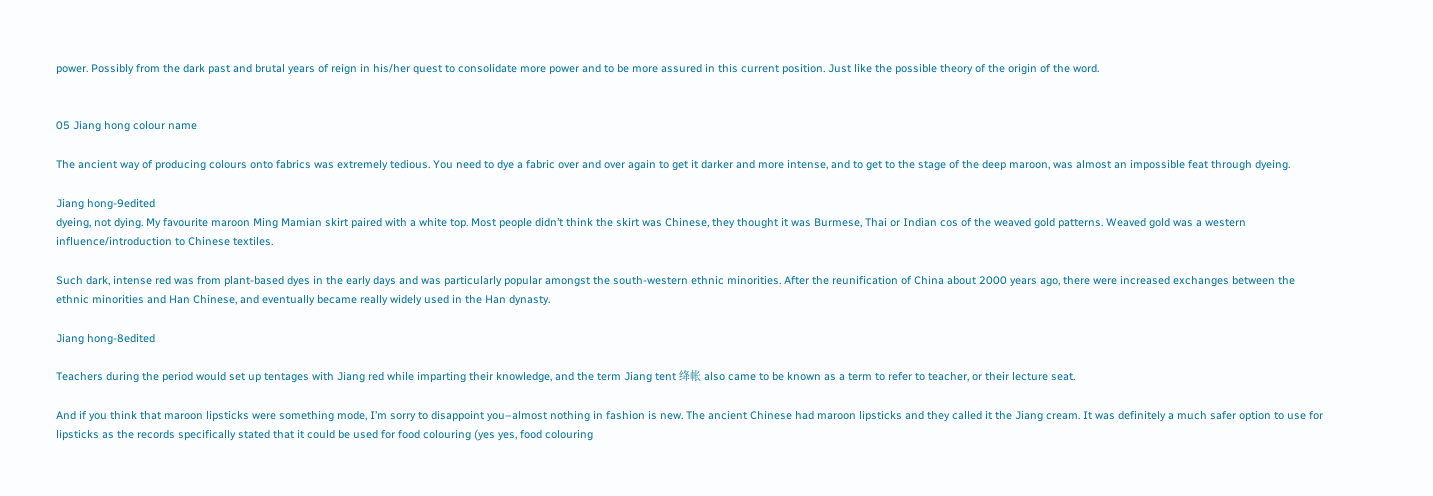power. Possibly from the dark past and brutal years of reign in his/her quest to consolidate more power and to be more assured in this current position. Just like the possible theory of the origin of the word.


05 Jiang hong colour name

The ancient way of producing colours onto fabrics was extremely tedious. You need to dye a fabric over and over again to get it darker and more intense, and to get to the stage of the deep maroon, was almost an impossible feat through dyeing.

Jiang hong-9edited
dyeing, not dying. My favourite maroon Ming Mamian skirt paired with a white top. Most people didn’t think the skirt was Chinese, they thought it was Burmese, Thai or Indian cos of the weaved gold patterns. Weaved gold was a western influence/introduction to Chinese textiles.

Such dark, intense red was from plant-based dyes in the early days and was particularly popular amongst the south-western ethnic minorities. After the reunification of China about 2000 years ago, there were increased exchanges between the ethnic minorities and Han Chinese, and eventually became really widely used in the Han dynasty.

Jiang hong-8edited

Teachers during the period would set up tentages with Jiang red while imparting their knowledge, and the term Jiang tent 绛帐 also came to be known as a term to refer to teacher, or their lecture seat.

And if you think that maroon lipsticks were something mode, I’m sorry to disappoint you–almost nothing in fashion is new. The ancient Chinese had maroon lipsticks and they called it the Jiang cream. It was definitely a much safer option to use for lipsticks as the records specifically stated that it could be used for food colouring (yes yes, food colouring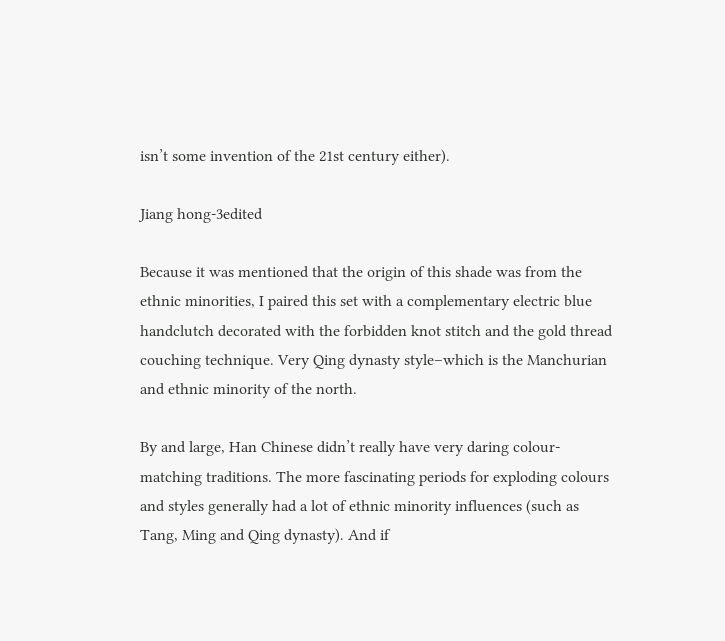isn’t some invention of the 21st century either).

Jiang hong-3edited

Because it was mentioned that the origin of this shade was from the ethnic minorities, I paired this set with a complementary electric blue handclutch decorated with the forbidden knot stitch and the gold thread couching technique. Very Qing dynasty style–which is the Manchurian and ethnic minority of the north.

By and large, Han Chinese didn’t really have very daring colour-matching traditions. The more fascinating periods for exploding colours and styles generally had a lot of ethnic minority influences (such as Tang, Ming and Qing dynasty). And if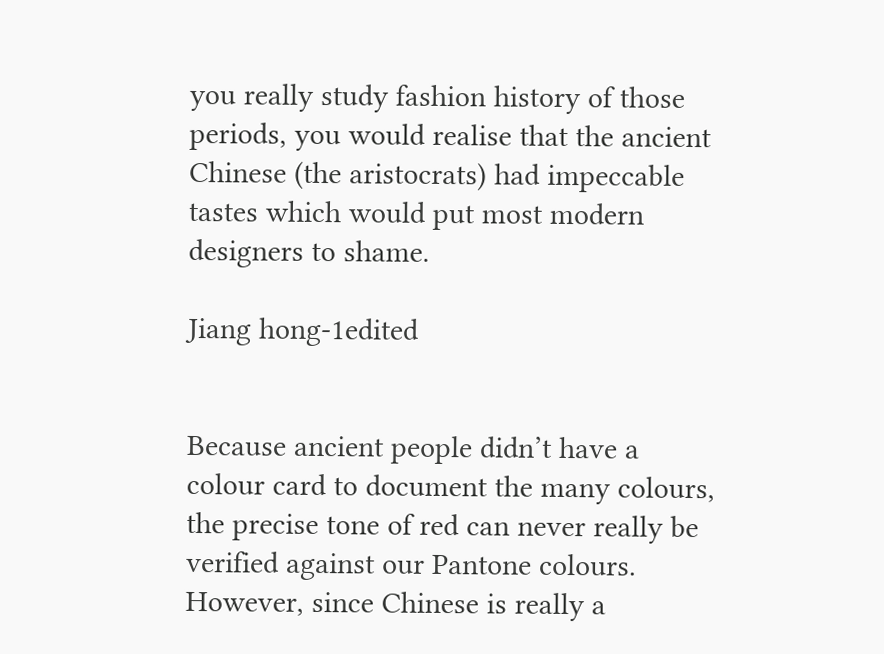you really study fashion history of those periods, you would realise that the ancient Chinese (the aristocrats) had impeccable tastes which would put most modern designers to shame.

Jiang hong-1edited


Because ancient people didn’t have a colour card to document the many colours, the precise tone of red can never really be verified against our Pantone colours. However, since Chinese is really a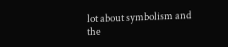lot about symbolism and the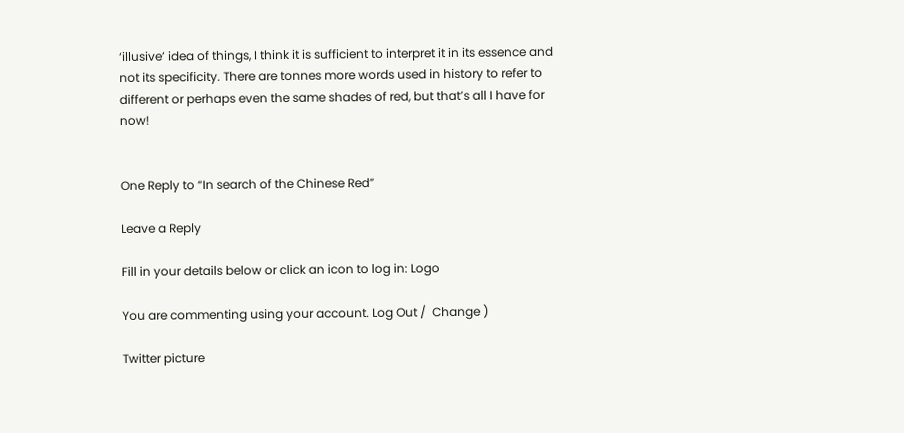‘illusive’ idea of things, I think it is sufficient to interpret it in its essence and not its specificity. There are tonnes more words used in history to refer to different or perhaps even the same shades of red, but that’s all I have for now!


One Reply to “In search of the Chinese Red”

Leave a Reply

Fill in your details below or click an icon to log in: Logo

You are commenting using your account. Log Out /  Change )

Twitter picture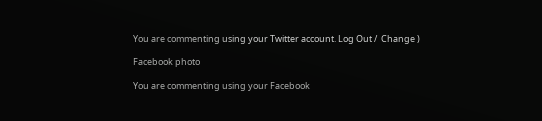You are commenting using your Twitter account. Log Out /  Change )

Facebook photo

You are commenting using your Facebook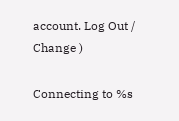account. Log Out /  Change )

Connecting to %s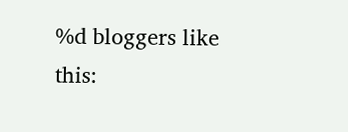%d bloggers like this: